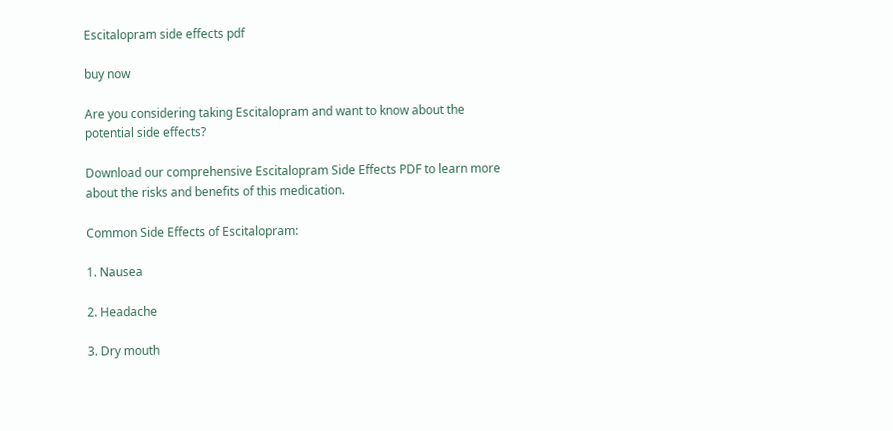Escitalopram side effects pdf

buy now

Are you considering taking Escitalopram and want to know about the potential side effects?

Download our comprehensive Escitalopram Side Effects PDF to learn more about the risks and benefits of this medication.

Common Side Effects of Escitalopram:

1. Nausea

2. Headache

3. Dry mouth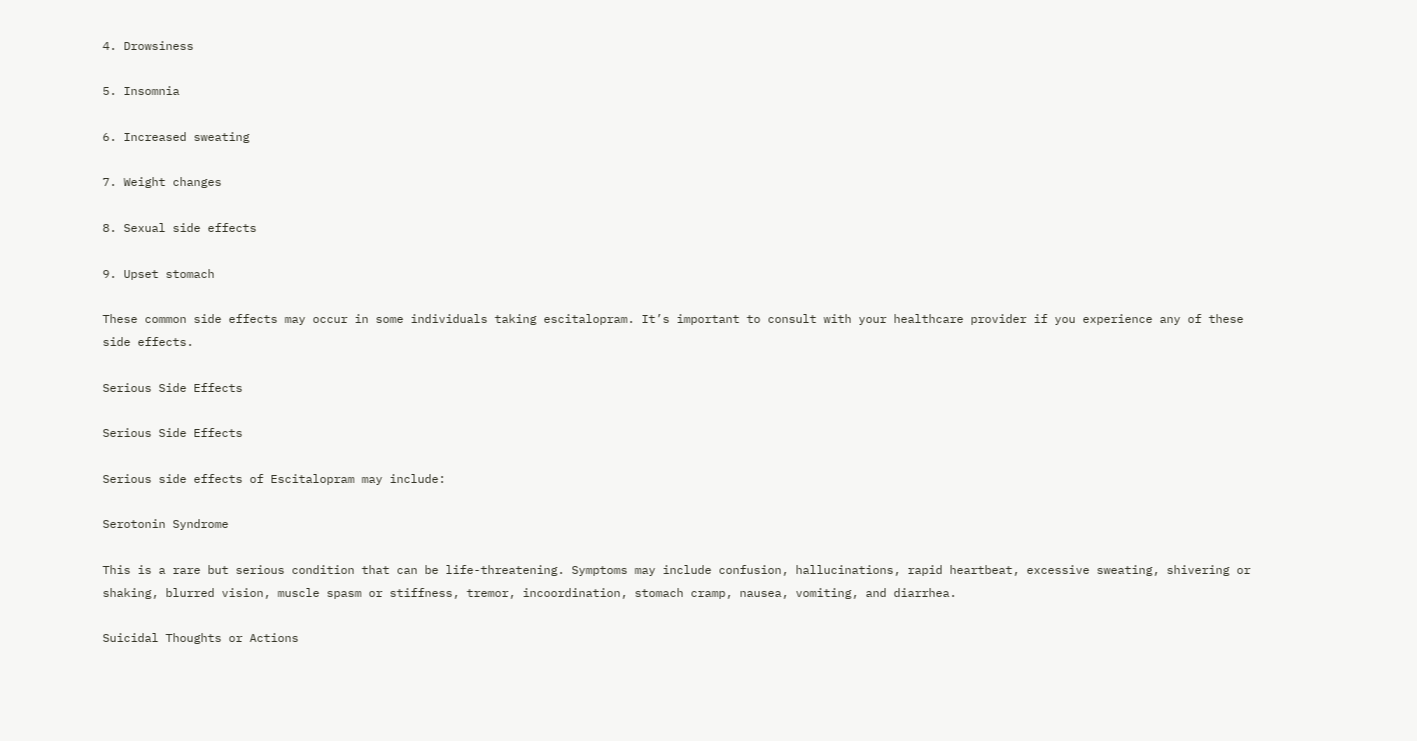4. Drowsiness

5. Insomnia

6. Increased sweating

7. Weight changes

8. Sexual side effects

9. Upset stomach

These common side effects may occur in some individuals taking escitalopram. It’s important to consult with your healthcare provider if you experience any of these side effects.

Serious Side Effects

Serious Side Effects

Serious side effects of Escitalopram may include:

Serotonin Syndrome

This is a rare but serious condition that can be life-threatening. Symptoms may include confusion, hallucinations, rapid heartbeat, excessive sweating, shivering or shaking, blurred vision, muscle spasm or stiffness, tremor, incoordination, stomach cramp, nausea, vomiting, and diarrhea.

Suicidal Thoughts or Actions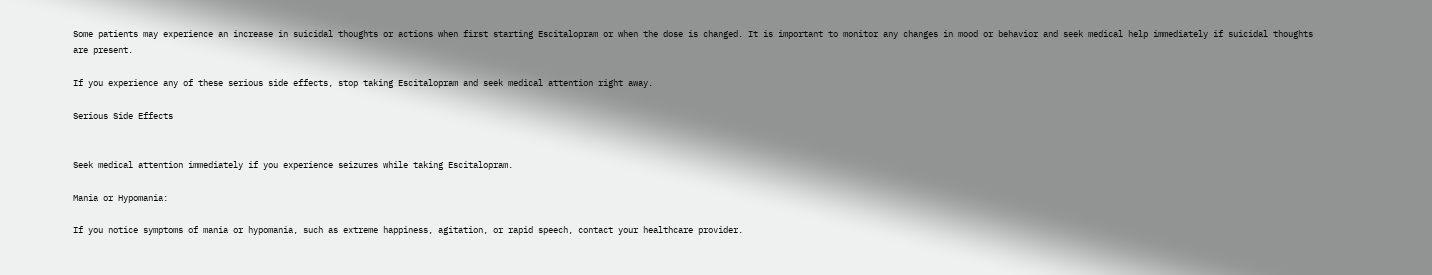Some patients may experience an increase in suicidal thoughts or actions when first starting Escitalopram or when the dose is changed. It is important to monitor any changes in mood or behavior and seek medical help immediately if suicidal thoughts are present.

If you experience any of these serious side effects, stop taking Escitalopram and seek medical attention right away.

Serious Side Effects


Seek medical attention immediately if you experience seizures while taking Escitalopram.

Mania or Hypomania:

If you notice symptoms of mania or hypomania, such as extreme happiness, agitation, or rapid speech, contact your healthcare provider.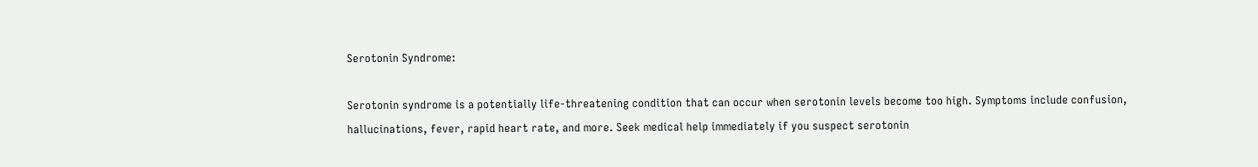Serotonin Syndrome:

Serotonin syndrome is a potentially life-threatening condition that can occur when serotonin levels become too high. Symptoms include confusion, hallucinations, fever, rapid heart rate, and more. Seek medical help immediately if you suspect serotonin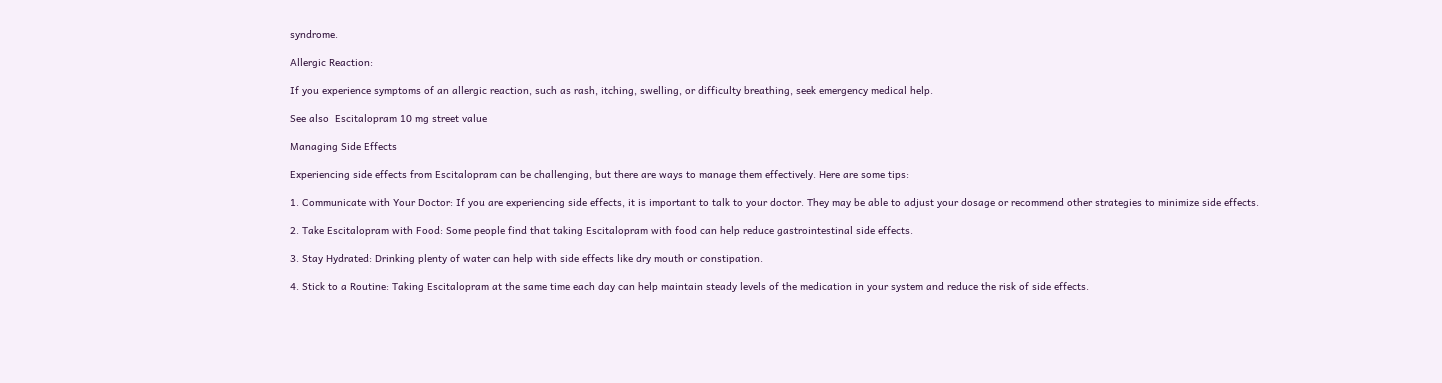syndrome.

Allergic Reaction:

If you experience symptoms of an allergic reaction, such as rash, itching, swelling, or difficulty breathing, seek emergency medical help.

See also  Escitalopram 10 mg street value

Managing Side Effects

Experiencing side effects from Escitalopram can be challenging, but there are ways to manage them effectively. Here are some tips:

1. Communicate with Your Doctor: If you are experiencing side effects, it is important to talk to your doctor. They may be able to adjust your dosage or recommend other strategies to minimize side effects.

2. Take Escitalopram with Food: Some people find that taking Escitalopram with food can help reduce gastrointestinal side effects.

3. Stay Hydrated: Drinking plenty of water can help with side effects like dry mouth or constipation.

4. Stick to a Routine: Taking Escitalopram at the same time each day can help maintain steady levels of the medication in your system and reduce the risk of side effects.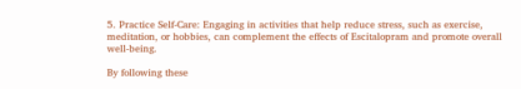5. Practice Self-Care: Engaging in activities that help reduce stress, such as exercise, meditation, or hobbies, can complement the effects of Escitalopram and promote overall well-being.

By following these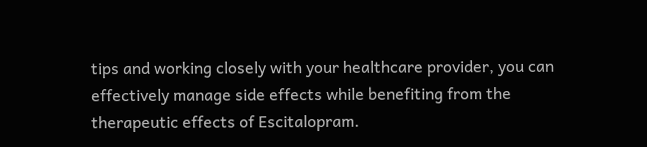tips and working closely with your healthcare provider, you can effectively manage side effects while benefiting from the therapeutic effects of Escitalopram.